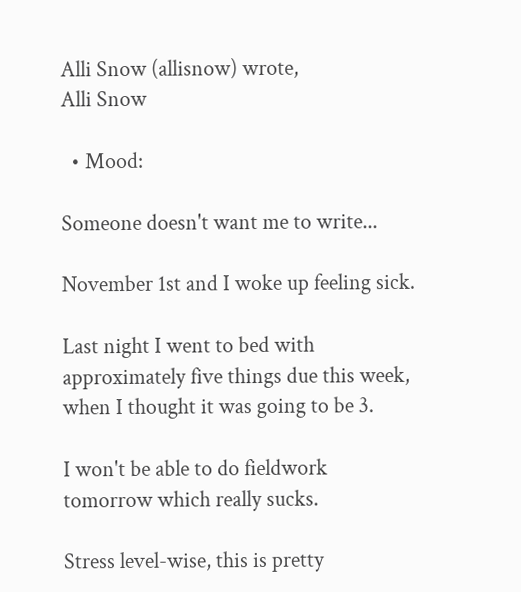Alli Snow (allisnow) wrote,
Alli Snow

  • Mood:

Someone doesn't want me to write...

November 1st and I woke up feeling sick.

Last night I went to bed with approximately five things due this week, when I thought it was going to be 3.

I won't be able to do fieldwork tomorrow which really sucks.

Stress level-wise, this is pretty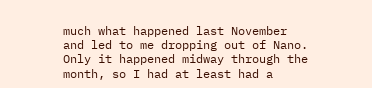much what happened last November and led to me dropping out of Nano. Only it happened midway through the month, so I had at least had a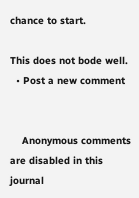chance to start.

This does not bode well.
  • Post a new comment


    Anonymous comments are disabled in this journal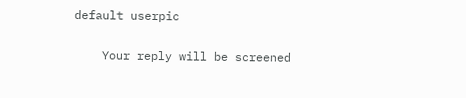default userpic

    Your reply will be screened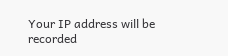Your IP address will be recorded